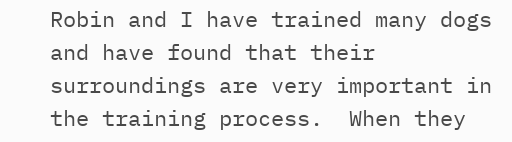Robin and I have trained many dogs and have found that their surroundings are very important in the training process.  When they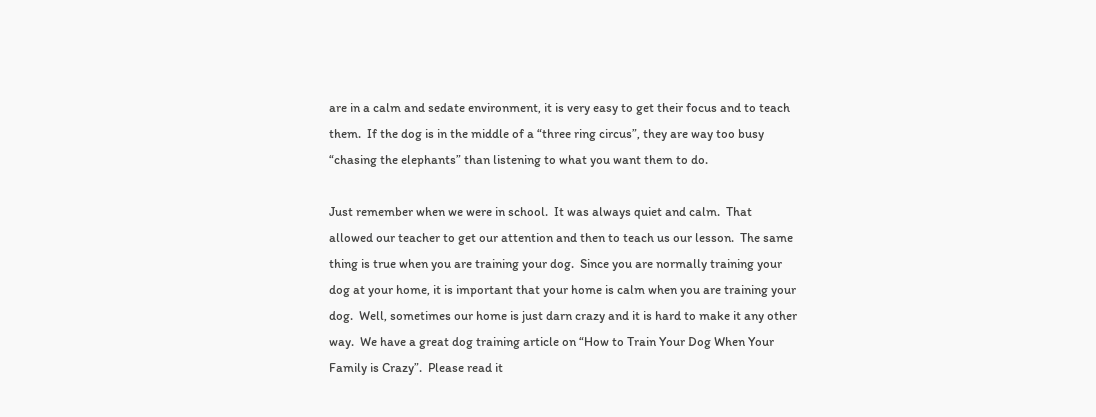are in a calm and sedate environment, it is very easy to get their focus and to teach them.  If the dog is in the middle of a “three ring circus”, they are way too busy “chasing the elephants” than listening to what you want them to do.

Just remember when we were in school.  It was always quiet and calm.  That allowed our teacher to get our attention and then to teach us our lesson.  The same thing is true when you are training your dog.  Since you are normally training your dog at your home, it is important that your home is calm when you are training your dog.  Well, sometimes our home is just darn crazy and it is hard to make it any other way.  We have a great dog training article on “How to Train Your Dog When Your Family is Crazy”.  Please read it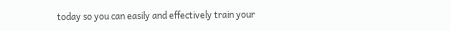today so you can easily and effectively train your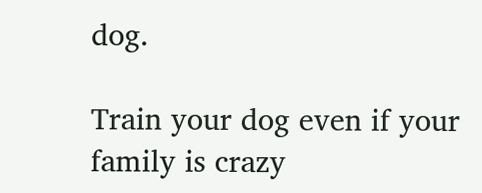dog.

Train your dog even if your family is crazy